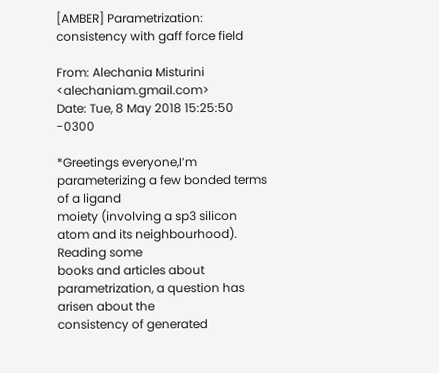[AMBER] Parametrization: consistency with gaff force field

From: Alechania Misturini <alechaniam.gmail.com>
Date: Tue, 8 May 2018 15:25:50 -0300

*Greetings everyone,I’m parameterizing a few bonded terms of a ligand
moiety (involving a sp3 silicon atom and its neighbourhood). Reading some
books and articles about parametrization, a question has arisen about the
consistency of generated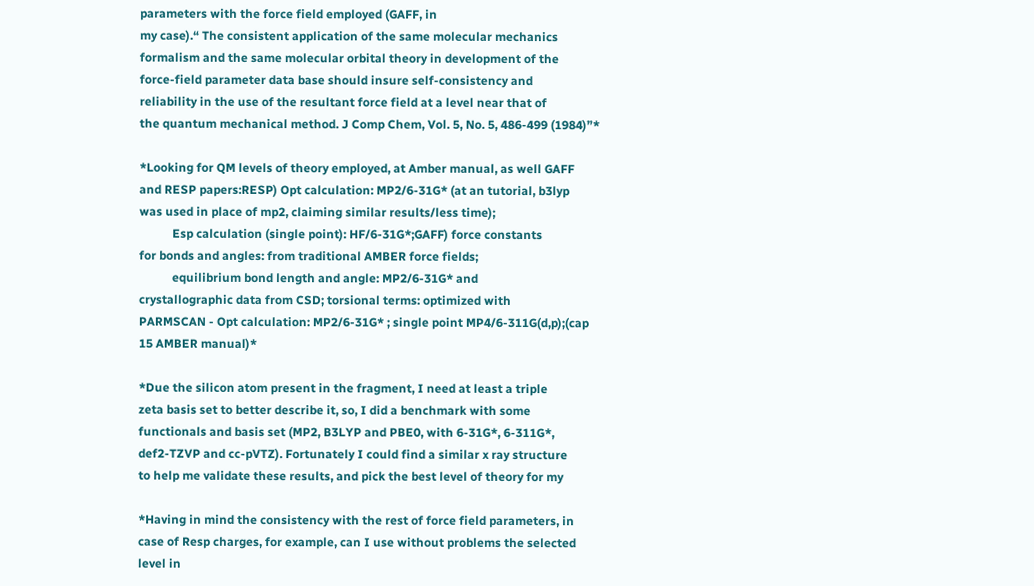parameters with the force field employed (GAFF, in
my case).“ The consistent application of the same molecular mechanics
formalism and the same molecular orbital theory in development of the
force-field parameter data base should insure self-consistency and
reliability in the use of the resultant force field at a level near that of
the quantum mechanical method. J Comp Chem, Vol. 5, No. 5, 486-499 (1984)”*

*Looking for QM levels of theory employed, at Amber manual, as well GAFF
and RESP papers:RESP) Opt calculation: MP2/6-31G* (at an tutorial, b3lyp
was used in place of mp2, claiming similar results/less time);
           Esp calculation (single point): HF/6-31G*;GAFF) force constants
for bonds and angles: from traditional AMBER force fields;
           equilibrium bond length and angle: MP2/6-31G* and
crystallographic data from CSD; torsional terms: optimized with
PARMSCAN - Opt calculation: MP2/6-31G* ; single point MP4/6-311G(d,p);(cap
15 AMBER manual)*

*Due the silicon atom present in the fragment, I need at least a triple
zeta basis set to better describe it, so, I did a benchmark with some
functionals and basis set (MP2, B3LYP and PBE0, with 6-31G*, 6-311G*,
def2-TZVP and cc-pVTZ). Fortunately I could find a similar x ray structure
to help me validate these results, and pick the best level of theory for my

*Having in mind the consistency with the rest of force field parameters, in
case of Resp charges, for example, can I use without problems the selected
level in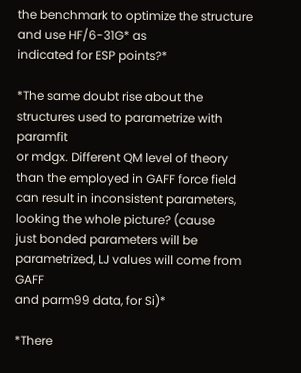the benchmark to optimize the structure and use HF/6-31G* as
indicated for ESP points?*

*The same doubt rise about the structures used to parametrize with paramfit
or mdgx. Different QM level of theory than the employed in GAFF force field
can result in inconsistent parameters, looking the whole picture? (cause
just bonded parameters will be parametrized, LJ values will come from GAFF
and parm99 data, for Si)*

*There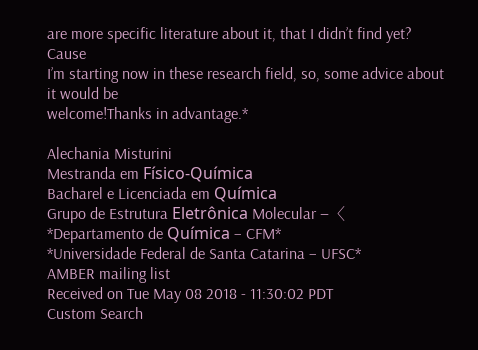are more specific literature about it, that I didn’t find yet? Cause
I’m starting now in these research field, so, some advice about it would be
welcome!Thanks in advantage.*

Alechania Misturini
Mestranda em Físico-Química
Bacharel e Licenciada em Química
Grupo de Estrutura Eletrônica Molecular –〈
*Departamento de Química – CFM*
*Universidade Federal de Santa Catarina – UFSC*
AMBER mailing list
Received on Tue May 08 2018 - 11:30:02 PDT
Custom Search